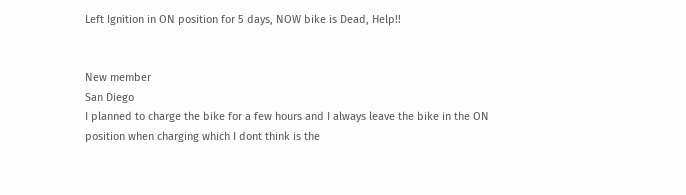Left Ignition in ON position for 5 days, NOW bike is Dead, Help!!


New member
San Diego
I planned to charge the bike for a few hours and I always leave the bike in the ON position when charging which I dont think is the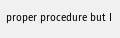proper procedure but I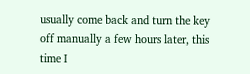usually come back and turn the key off manually a few hours later, this time I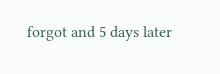forgot and 5 days later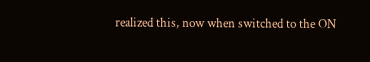realized this, now when switched to the ON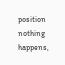position nothing happens,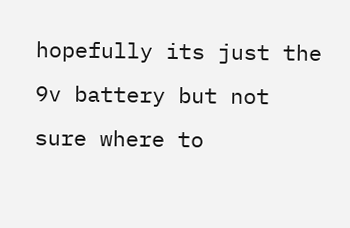hopefully its just the 9v battery but not sure where to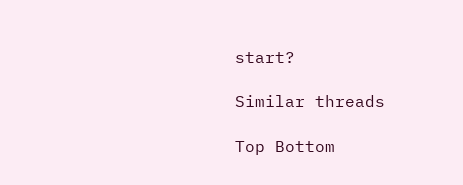start?

Similar threads

Top Bottom